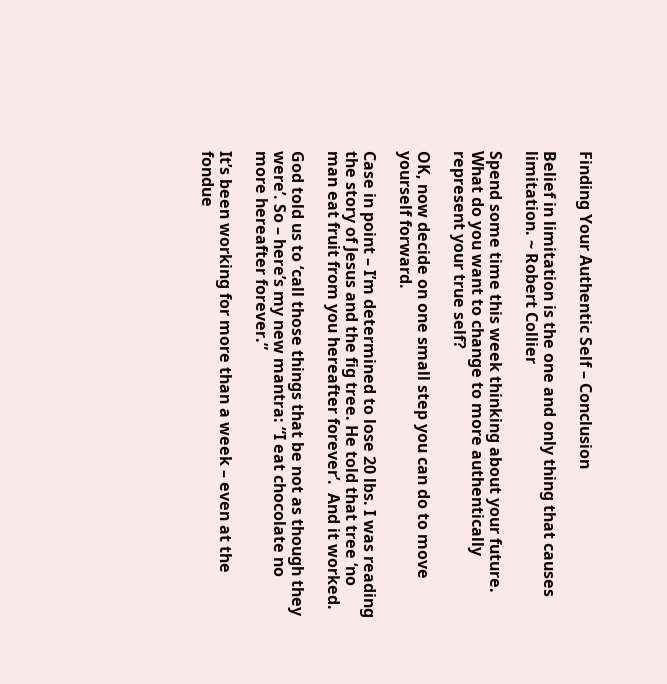Finding Your Authentic Self – Conclusion

Belief in limitation is the one and only thing that causes limitation. ~ Robert Collier

Spend some time this week thinking about your future. What do you want to change to more authentically represent your true self?

OK, now decide on one small step you can do to move yourself forward.

Case in point – I’m determined to lose 20 lbs. I was reading the story of Jesus and the fig tree. He told that tree ‘no man eat fruit from you hereafter forever’.  And it worked.

God told us to ‘call those things that be not as though they were’. So – here’s my new mantra: “I eat chocolate no more hereafter forever.”

It’s been working for more than a week – even at the fondue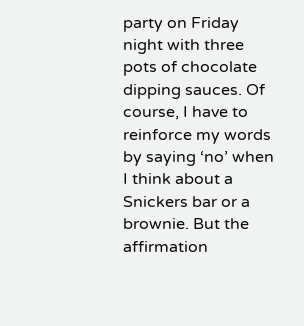party on Friday night with three pots of chocolate dipping sauces. Of course, I have to reinforce my words by saying ‘no’ when I think about a Snickers bar or a brownie. But the affirmation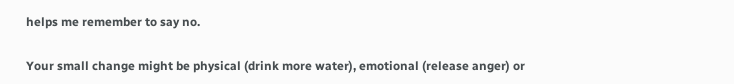helps me remember to say no.

Your small change might be physical (drink more water), emotional (release anger) or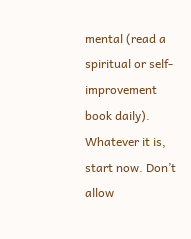mental (read a spiritual or self-improvement book daily). Whatever it is, start now. Don’t allow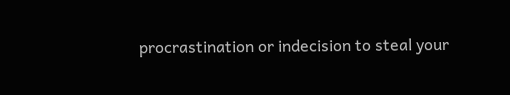procrastination or indecision to steal your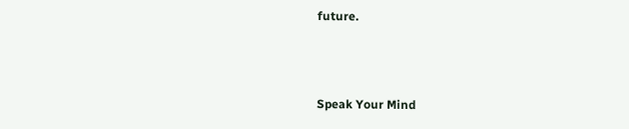future.



Speak Your Mind